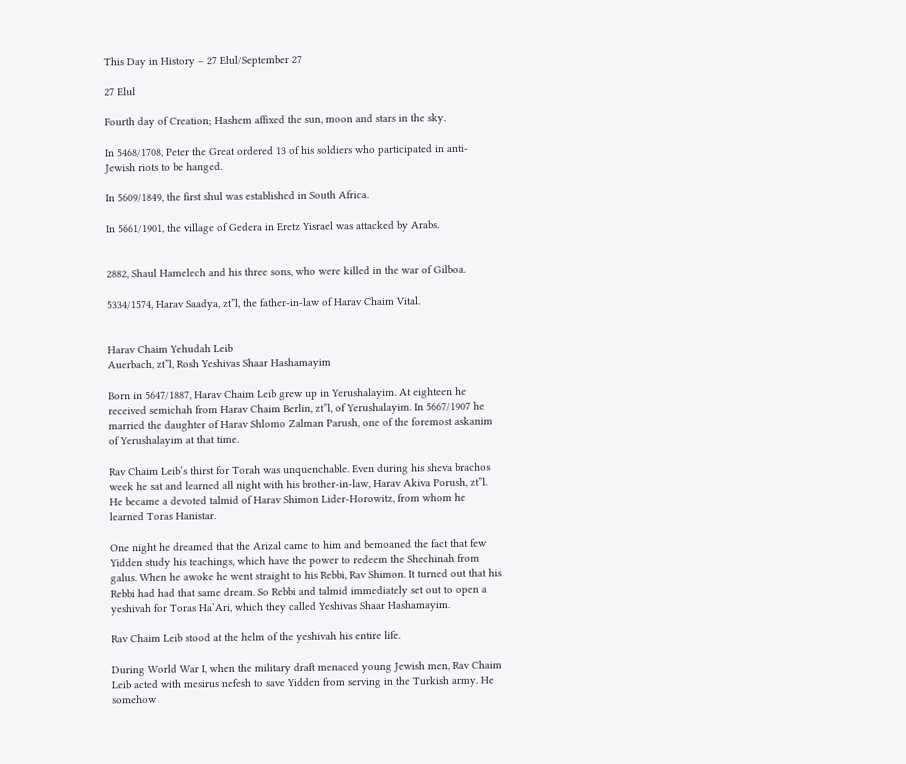This Day in History – 27 Elul/September 27

27 Elul

Fourth day of Creation; Hashem affixed the sun, moon and stars in the sky.

In 5468/1708, Peter the Great ordered 13 of his soldiers who participated in anti-Jewish riots to be hanged.

In 5609/1849, the first shul was established in South Africa.

In 5661/1901, the village of Gedera in Eretz Yisrael was attacked by Arabs.


2882, Shaul Hamelech and his three sons, who were killed in the war of Gilboa.

5334/1574, Harav Saadya, zt”l, the father-in-law of Harav Chaim Vital.


Harav Chaim Yehudah Leib
Auerbach, zt”l, Rosh Yeshivas Shaar Hashamayim

Born in 5647/1887, Harav Chaim Leib grew up in Yerushalayim. At eighteen he received semichah from Harav Chaim Berlin, zt”l, of Yerushalayim. In 5667/1907 he married the daughter of Harav Shlomo Zalman Parush, one of the foremost askanim of Yerushalayim at that time.

Rav Chaim Leib’s thirst for Torah was unquenchable. Even during his sheva brachos week he sat and learned all night with his brother-in-law, Harav Akiva Porush, zt”l. He became a devoted talmid of Harav Shimon Lider-Horowitz, from whom he learned Toras Hanistar.

One night he dreamed that the Arizal came to him and bemoaned the fact that few Yidden study his teachings, which have the power to redeem the Shechinah from galus. When he awoke he went straight to his Rebbi, Rav Shimon. It turned out that his Rebbi had had that same dream. So Rebbi and talmid immediately set out to open a yeshivah for Toras Ha’Ari, which they called Yeshivas Shaar Hashamayim.

Rav Chaim Leib stood at the helm of the yeshivah his entire life.

During World War I, when the military draft menaced young Jewish men, Rav Chaim Leib acted with mesirus nefesh to save Yidden from serving in the Turkish army. He somehow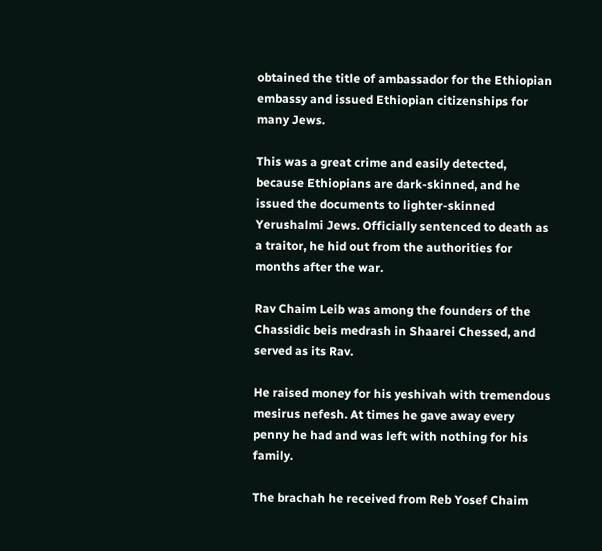obtained the title of ambassador for the Ethiopian embassy and issued Ethiopian citizenships for many Jews.

This was a great crime and easily detected, because Ethiopians are dark-skinned, and he issued the documents to lighter-skinned Yerushalmi Jews. Officially sentenced to death as a traitor, he hid out from the authorities for months after the war.

Rav Chaim Leib was among the founders of the Chassidic beis medrash in Shaarei Chessed, and served as its Rav.

He raised money for his yeshivah with tremendous mesirus nefesh. At times he gave away every penny he had and was left with nothing for his family.

The brachah he received from Reb Yosef Chaim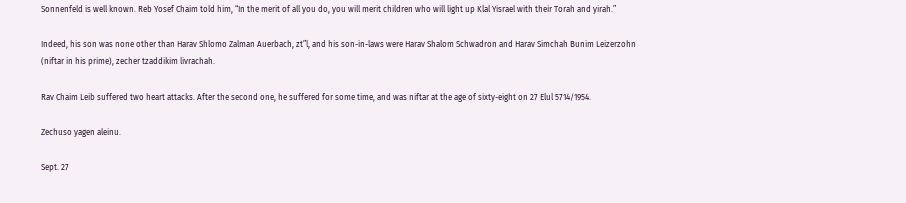Sonnenfeld is well known. Reb Yosef Chaim told him, “In the merit of all you do, you will merit children who will light up Klal Yisrael with their Torah and yirah.”

Indeed, his son was none other than Harav Shlomo Zalman Auerbach, zt”l, and his son-in-laws were Harav Shalom Schwadron and Harav Simchah Bunim Leizerzohn (niftar in his prime), zecher tzaddikim livrachah.

Rav Chaim Leib suffered two heart attacks. After the second one, he suffered for some time, and was niftar at the age of sixty-eight on 27 Elul 5714/1954.

Zechuso yagen aleinu.

Sept. 27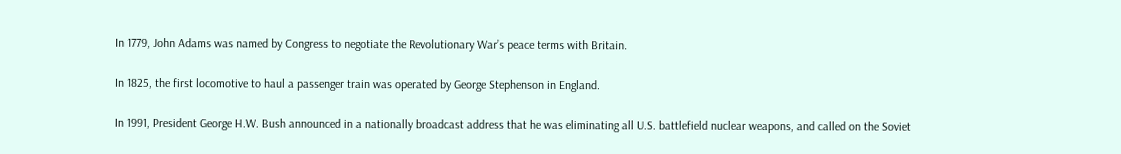In 1779, John Adams was named by Congress to negotiate the Revolutionary War’s peace terms with Britain.

In 1825, the first locomotive to haul a passenger train was operated by George Stephenson in England.

In 1991, President George H.W. Bush announced in a nationally broadcast address that he was eliminating all U.S. battlefield nuclear weapons, and called on the Soviet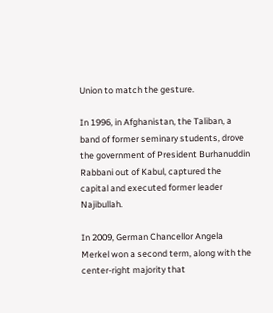Union to match the gesture.

In 1996, in Afghanistan, the Taliban, a band of former seminary students, drove the government of President Burhanuddin Rabbani out of Kabul, captured the capital and executed former leader Najibullah.

In 2009, German Chancellor Angela Merkel won a second term, along with the center-right majority that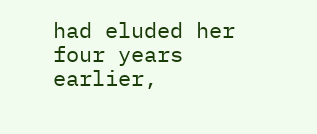had eluded her four years earlier,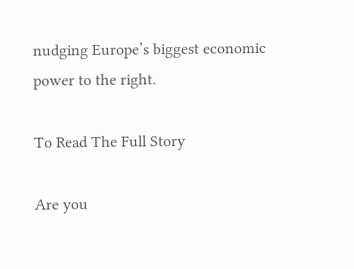nudging Europe’s biggest economic power to the right.

To Read The Full Story

Are you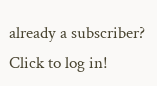already a subscriber?
Click to log in!